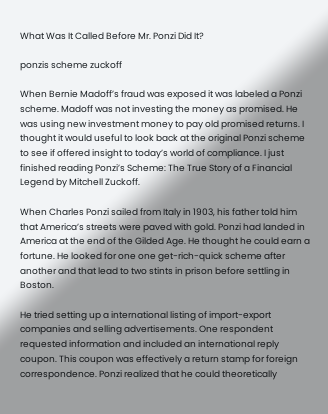What Was It Called Before Mr. Ponzi Did It?

ponzis scheme zuckoff

When Bernie Madoff’s fraud was exposed it was labeled a Ponzi scheme. Madoff was not investing the money as promised. He was using new investment money to pay old promised returns. I thought it would useful to look back at the original Ponzi scheme to see if offered insight to today’s world of compliance. I just finished reading Ponzi’s Scheme: The True Story of a Financial Legend by Mitchell Zuckoff.

When Charles Ponzi sailed from Italy in 1903, his father told him that America’s streets were paved with gold. Ponzi had landed in America at the end of the Gilded Age. He thought he could earn a fortune. He looked for one one get-rich-quick scheme after another and that lead to two stints in prison before settling in Boston.

He tried setting up a international listing of import-export companies and selling advertisements. One respondent requested information and included an international reply coupon. This coupon was effectively a return stamp for foreign correspondence. Ponzi realized that he could theoretically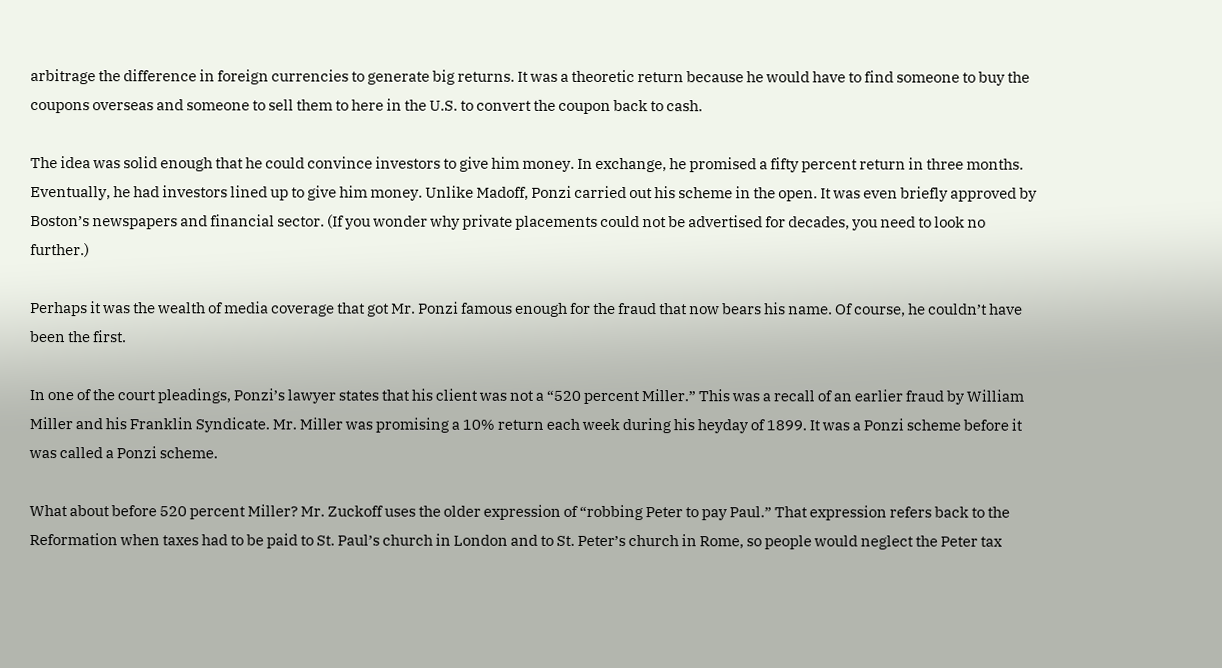arbitrage the difference in foreign currencies to generate big returns. It was a theoretic return because he would have to find someone to buy the coupons overseas and someone to sell them to here in the U.S. to convert the coupon back to cash.

The idea was solid enough that he could convince investors to give him money. In exchange, he promised a fifty percent return in three months. Eventually, he had investors lined up to give him money. Unlike Madoff, Ponzi carried out his scheme in the open. It was even briefly approved by Boston’s newspapers and financial sector. (If you wonder why private placements could not be advertised for decades, you need to look no further.)

Perhaps it was the wealth of media coverage that got Mr. Ponzi famous enough for the fraud that now bears his name. Of course, he couldn’t have been the first.

In one of the court pleadings, Ponzi’s lawyer states that his client was not a “520 percent Miller.” This was a recall of an earlier fraud by William Miller and his Franklin Syndicate. Mr. Miller was promising a 10% return each week during his heyday of 1899. It was a Ponzi scheme before it was called a Ponzi scheme.

What about before 520 percent Miller? Mr. Zuckoff uses the older expression of “robbing Peter to pay Paul.” That expression refers back to the Reformation when taxes had to be paid to St. Paul’s church in London and to St. Peter’s church in Rome, so people would neglect the Peter tax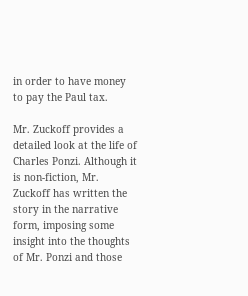in order to have money to pay the Paul tax.

Mr. Zuckoff provides a detailed look at the life of Charles Ponzi. Although it is non-fiction, Mr. Zuckoff has written the story in the narrative form, imposing some insight into the thoughts of Mr. Ponzi and those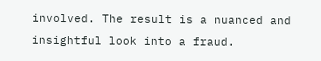involved. The result is a nuanced and insightful look into a fraud.